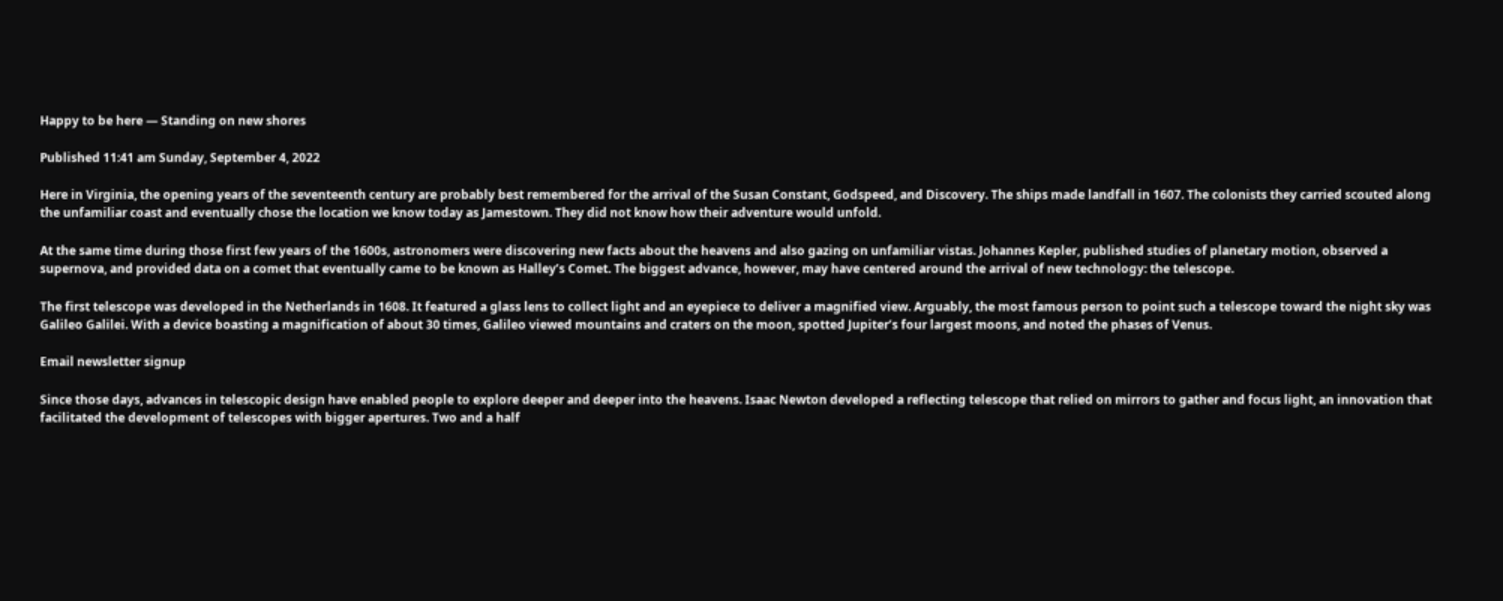Happy to be here — Standing on new shores

Published 11:41 am Sunday, September 4, 2022

Here in Virginia, the opening years of the seventeenth century are probably best remembered for the arrival of the Susan Constant, Godspeed, and Discovery. The ships made landfall in 1607. The colonists they carried scouted along the unfamiliar coast and eventually chose the location we know today as Jamestown. They did not know how their adventure would unfold.

At the same time during those first few years of the 1600s, astronomers were discovering new facts about the heavens and also gazing on unfamiliar vistas. Johannes Kepler, published studies of planetary motion, observed a supernova, and provided data on a comet that eventually came to be known as Halley’s Comet. The biggest advance, however, may have centered around the arrival of new technology: the telescope.

The first telescope was developed in the Netherlands in 1608. It featured a glass lens to collect light and an eyepiece to deliver a magnified view. Arguably, the most famous person to point such a telescope toward the night sky was Galileo Galilei. With a device boasting a magnification of about 30 times, Galileo viewed mountains and craters on the moon, spotted Jupiter’s four largest moons, and noted the phases of Venus.

Email newsletter signup

Since those days, advances in telescopic design have enabled people to explore deeper and deeper into the heavens. Isaac Newton developed a reflecting telescope that relied on mirrors to gather and focus light, an innovation that facilitated the development of telescopes with bigger apertures. Two and a half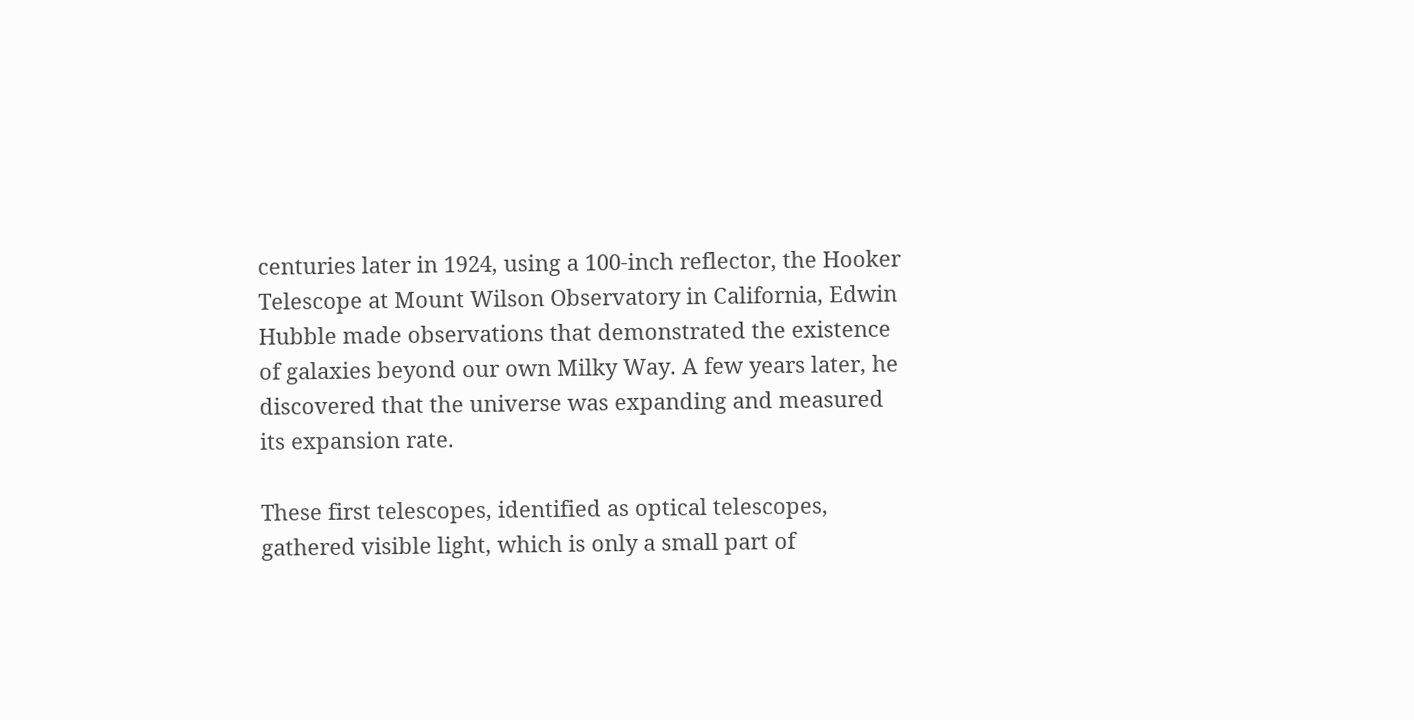centuries later in 1924, using a 100-inch reflector, the Hooker Telescope at Mount Wilson Observatory in California, Edwin Hubble made observations that demonstrated the existence of galaxies beyond our own Milky Way. A few years later, he discovered that the universe was expanding and measured its expansion rate.

These first telescopes, identified as optical telescopes, gathered visible light, which is only a small part of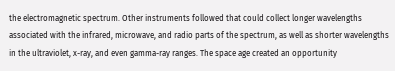the electromagnetic spectrum. Other instruments followed that could collect longer wavelengths associated with the infrared, microwave, and radio parts of the spectrum, as well as shorter wavelengths in the ultraviolet, x-ray, and even gamma-ray ranges. The space age created an opportunity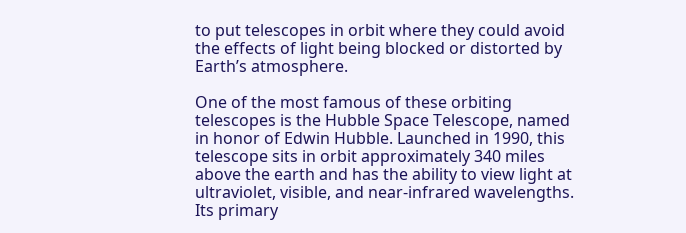to put telescopes in orbit where they could avoid the effects of light being blocked or distorted by Earth’s atmosphere.

One of the most famous of these orbiting telescopes is the Hubble Space Telescope, named in honor of Edwin Hubble. Launched in 1990, this telescope sits in orbit approximately 340 miles above the earth and has the ability to view light at ultraviolet, visible, and near-infrared wavelengths. Its primary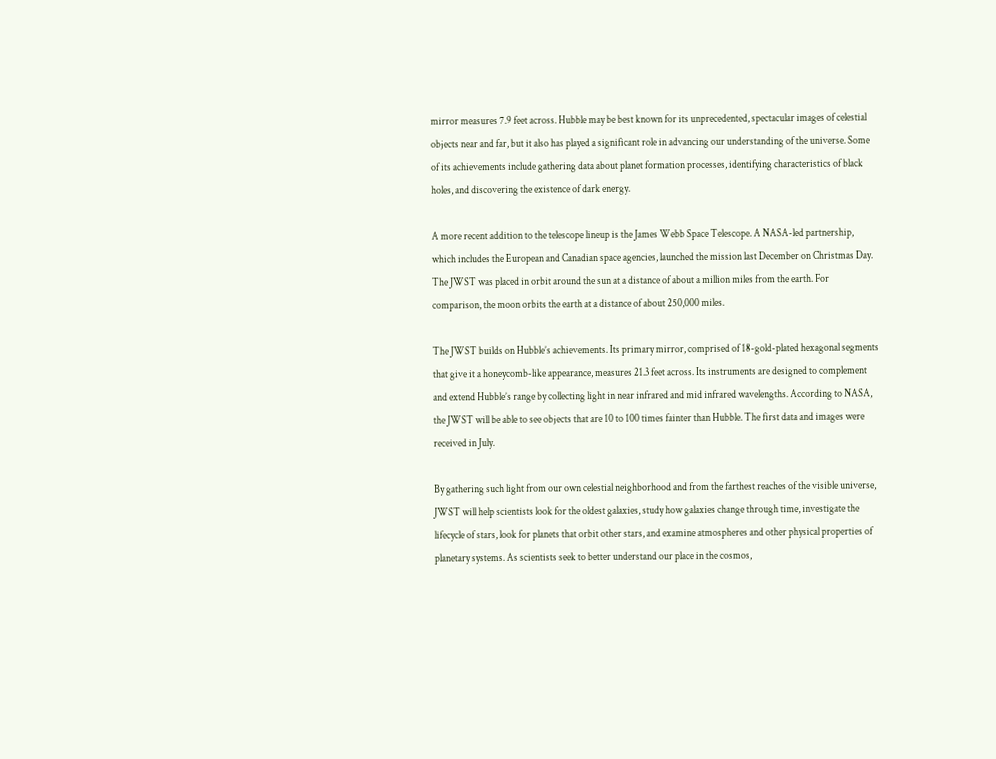mirror measures 7.9 feet across. Hubble may be best known for its unprecedented, spectacular images of celestial objects near and far, but it also has played a significant role in advancing our understanding of the universe. Some of its achievements include gathering data about planet formation processes, identifying characteristics of black holes, and discovering the existence of dark energy.

A more recent addition to the telescope lineup is the James Webb Space Telescope. A NASA-led partnership, which includes the European and Canadian space agencies, launched the mission last December on Christmas Day. The JWST was placed in orbit around the sun at a distance of about a million miles from the earth. For comparison, the moon orbits the earth at a distance of about 250,000 miles.

The JWST builds on Hubble’s achievements. Its primary mirror, comprised of 18-gold-plated hexagonal segments that give it a honeycomb-like appearance, measures 21.3 feet across. Its instruments are designed to complement and extend Hubble’s range by collecting light in near infrared and mid infrared wavelengths. According to NASA, the JWST will be able to see objects that are 10 to 100 times fainter than Hubble. The first data and images were received in July.

By gathering such light from our own celestial neighborhood and from the farthest reaches of the visible universe, JWST will help scientists look for the oldest galaxies, study how galaxies change through time, investigate the lifecycle of stars, look for planets that orbit other stars, and examine atmospheres and other physical properties of planetary systems. As scientists seek to better understand our place in the cosmos,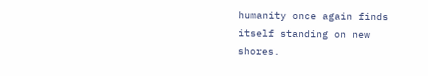humanity once again finds itself standing on new shores.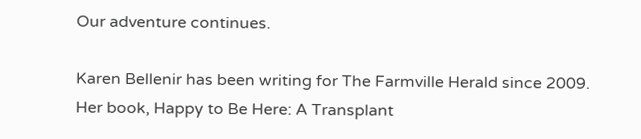Our adventure continues.

Karen Bellenir has been writing for The Farmville Herald since 2009. Her book, Happy to Be Here: A Transplant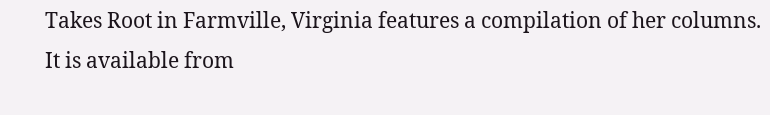Takes Root in Farmville, Virginia features a compilation of her columns. It is available from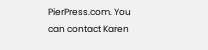PierPress.com. You can contact Karen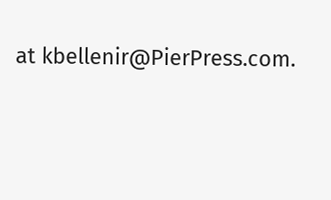at kbellenir@PierPress.com.